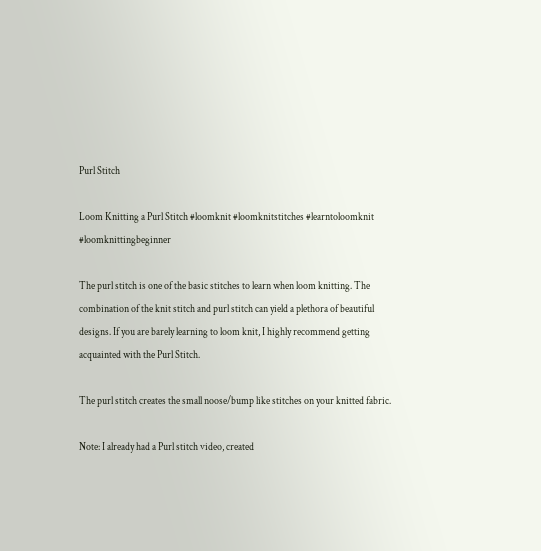Purl Stitch

Loom Knitting a Purl Stitch #loomknit #loomknitstitches #learntoloomknit #loomknittingbeginner

The purl stitch is one of the basic stitches to learn when loom knitting. The combination of the knit stitch and purl stitch can yield a plethora of beautiful designs. If you are barely learning to loom knit, I highly recommend getting acquainted with the Purl Stitch.

The purl stitch creates the small noose/bump like stitches on your knitted fabric.

Note: I already had a Purl stitch video, created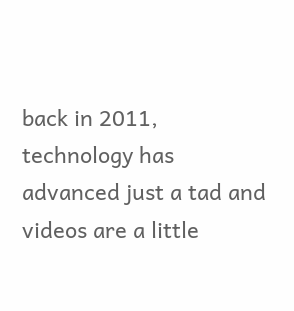back in 2011, technology has advanced just a tad and videos are a little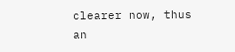clearer now, thus an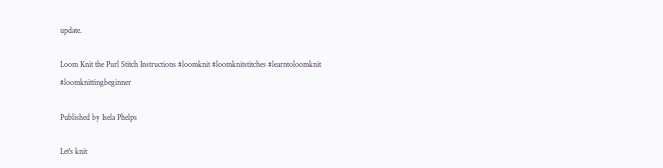update.

Loom Knit the Purl Stitch Instructions #loomknit #loomknitstitches #learntoloomknit #loomknittingbeginner

Published by Isela Phelps

Let's knit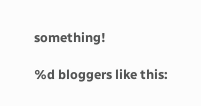something!

%d bloggers like this: